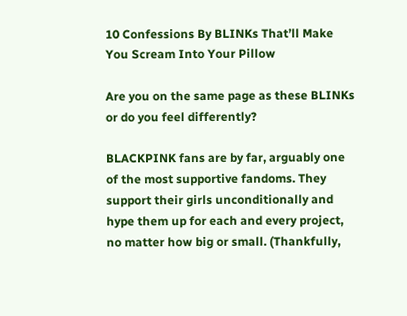10 Confessions By BLINKs That’ll Make You Scream Into Your Pillow

Are you on the same page as these BLINKs or do you feel differently?

BLACKPINK fans are by far, arguably one of the most supportive fandoms. They support their girls unconditionally and hype them up for each and every project, no matter how big or small. (Thankfully,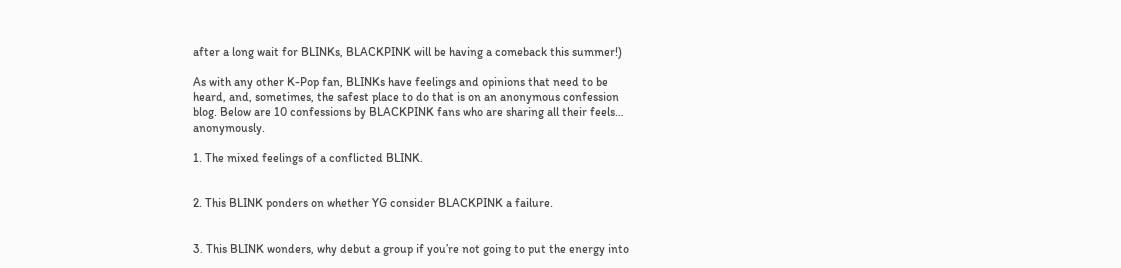after a long wait for BLINKs, BLACKPINK will be having a comeback this summer!)

As with any other K-Pop fan, BLINKs have feelings and opinions that need to be heard, and, sometimes, the safest place to do that is on an anonymous confession blog. Below are 10 confessions by BLACKPINK fans who are sharing all their feels… anonymously.

1. The mixed feelings of a conflicted BLINK.


2. This BLINK ponders on whether YG consider BLACKPINK a failure.


3. This BLINK wonders, why debut a group if you’re not going to put the energy into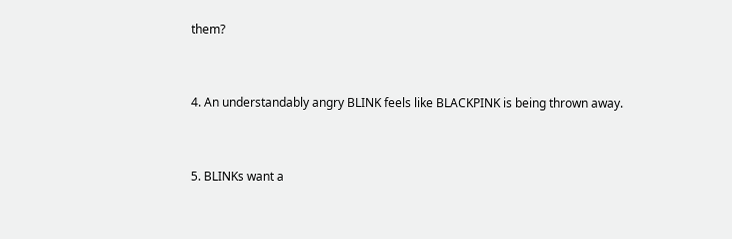them?


4. An understandably angry BLINK feels like BLACKPINK is being thrown away.


5. BLINKs want a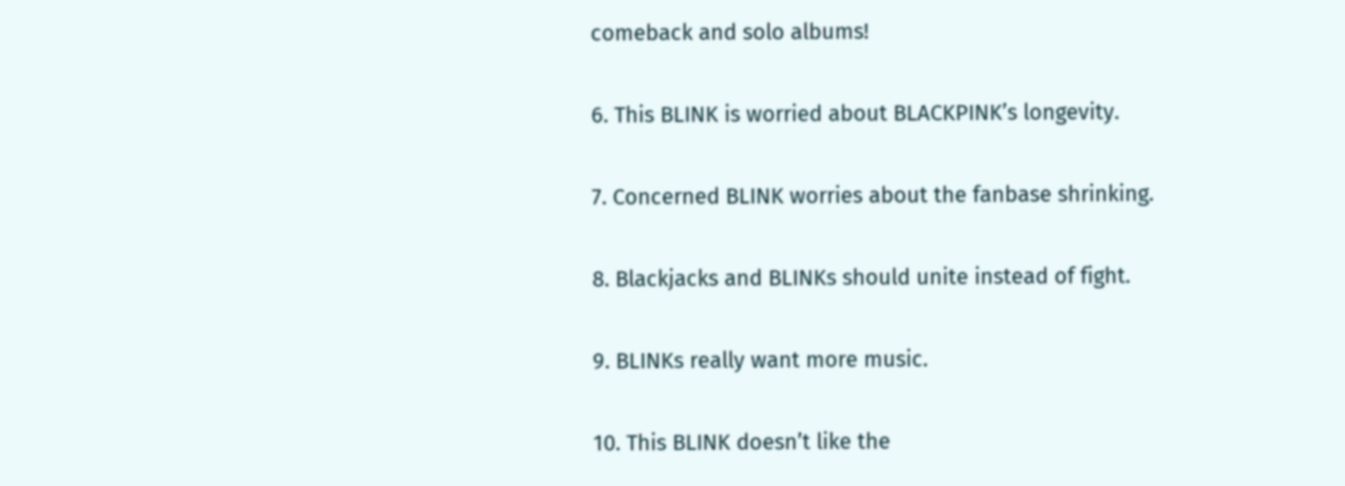comeback and solo albums!


6. This BLINK is worried about BLACKPINK’s longevity.


7. Concerned BLINK worries about the fanbase shrinking.


8. Blackjacks and BLINKs should unite instead of fight.


9. BLINKs really want more music.


10. This BLINK doesn’t like the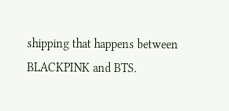shipping that happens between BLACKPINK and BTS.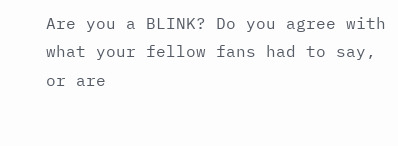Are you a BLINK? Do you agree with what your fellow fans had to say, or are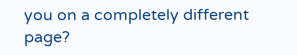you on a completely different page?